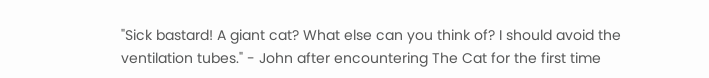"Sick bastard! A giant cat? What else can you think of? I should avoid the ventilation tubes." - John after encountering The Cat for the first time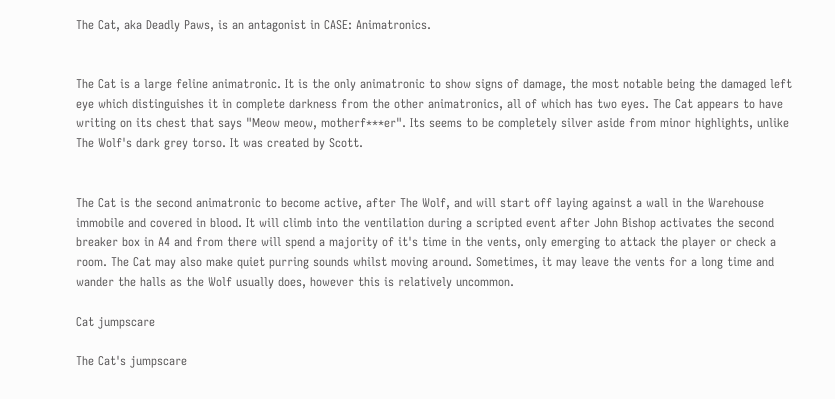The Cat, aka Deadly Paws, is an antagonist in CASE: Animatronics.


The Cat is a large feline animatronic. It is the only animatronic to show signs of damage, the most notable being the damaged left eye which distinguishes it in complete darkness from the other animatronics, all of which has two eyes. The Cat appears to have writing on its chest that says "Meow meow, motherf***er". Its seems to be completely silver aside from minor highlights, unlike The Wolf's dark grey torso. It was created by Scott.


The Cat is the second animatronic to become active, after The Wolf, and will start off laying against a wall in the Warehouse immobile and covered in blood. It will climb into the ventilation during a scripted event after John Bishop activates the second breaker box in A4 and from there will spend a majority of it's time in the vents, only emerging to attack the player or check a room. The Cat may also make quiet purring sounds whilst moving around. Sometimes, it may leave the vents for a long time and wander the halls as the Wolf usually does, however this is relatively uncommon.

Cat jumpscare

The Cat's jumpscare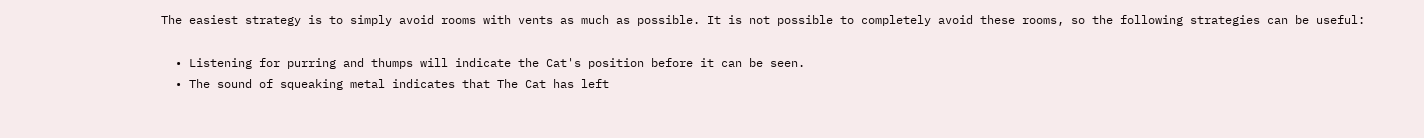The easiest strategy is to simply avoid rooms with vents as much as possible. It is not possible to completely avoid these rooms, so the following strategies can be useful:

  • Listening for purring and thumps will indicate the Cat's position before it can be seen.
  • The sound of squeaking metal indicates that The Cat has left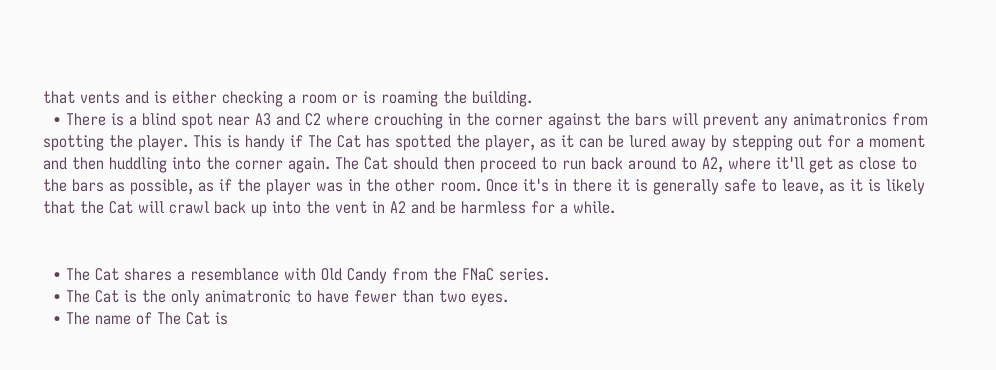that vents and is either checking a room or is roaming the building.
  • There is a blind spot near A3 and C2 where crouching in the corner against the bars will prevent any animatronics from spotting the player. This is handy if The Cat has spotted the player, as it can be lured away by stepping out for a moment and then huddling into the corner again. The Cat should then proceed to run back around to A2, where it'll get as close to the bars as possible, as if the player was in the other room. Once it's in there it is generally safe to leave, as it is likely that the Cat will crawl back up into the vent in A2 and be harmless for a while.


  • The Cat shares a resemblance with Old Candy from the FNaC series.
  • The Cat is the only animatronic to have fewer than two eyes.
  • The name of The Cat is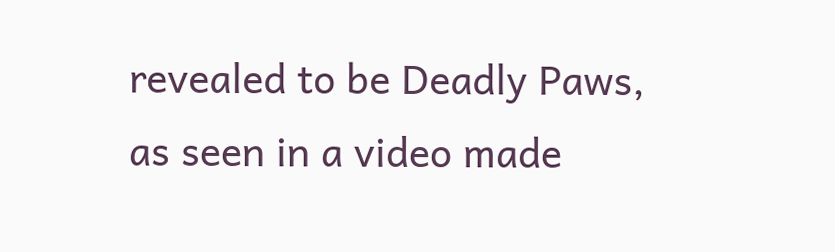revealed to be Deadly Paws, as seen in a video made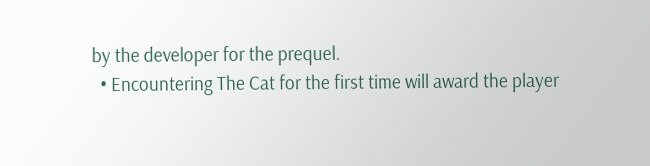by the developer for the prequel.
  • Encountering The Cat for the first time will award the player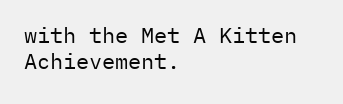with the Met A Kitten Achievement.